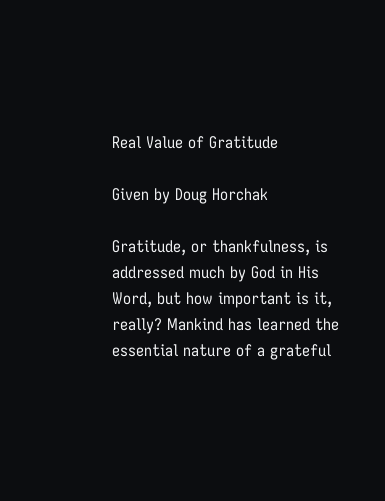Real Value of Gratitude

Given by Doug Horchak

Gratitude, or thankfulness, is addressed much by God in His Word, but how important is it, really? Mankind has learned the essential nature of a grateful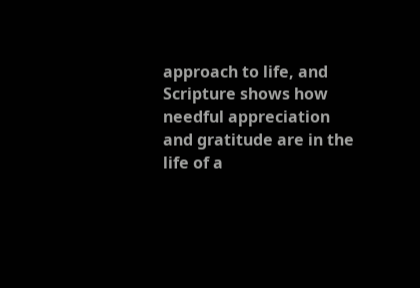approach to life, and Scripture shows how needful appreciation and gratitude are in the life of a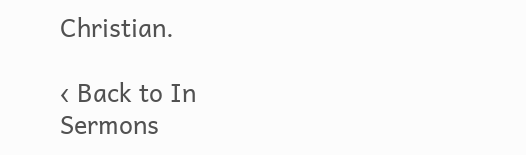Christian.

‹ Back to In Sermons